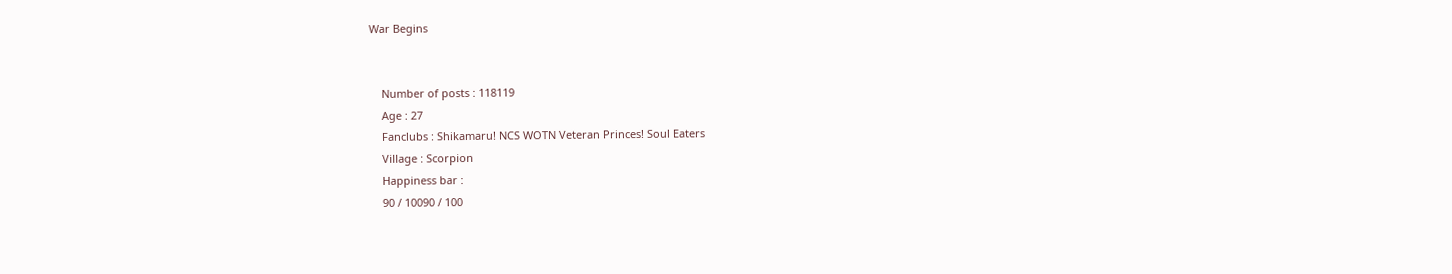War Begins


    Number of posts : 118119
    Age : 27
    Fanclubs : Shikamaru! NCS WOTN Veteran Princes! Soul Eaters
    Village : Scorpion
    Happiness bar :
    90 / 10090 / 100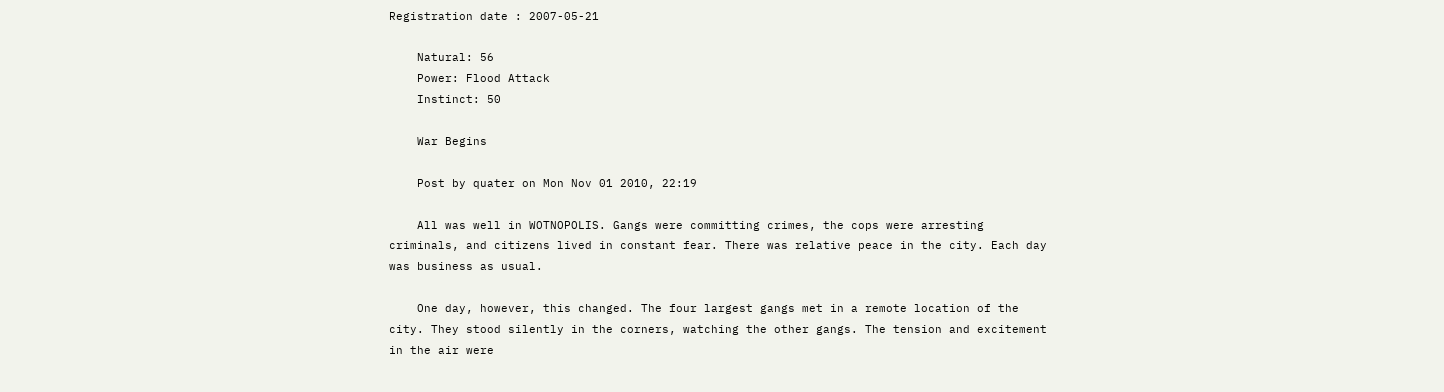Registration date : 2007-05-21

    Natural: 56
    Power: Flood Attack
    Instinct: 50

    War Begins

    Post by quater on Mon Nov 01 2010, 22:19

    All was well in WOTNOPOLIS. Gangs were committing crimes, the cops were arresting criminals, and citizens lived in constant fear. There was relative peace in the city. Each day was business as usual.

    One day, however, this changed. The four largest gangs met in a remote location of the city. They stood silently in the corners, watching the other gangs. The tension and excitement in the air were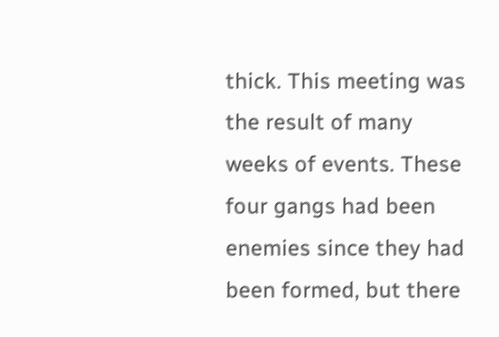thick. This meeting was the result of many weeks of events. These four gangs had been enemies since they had been formed, but there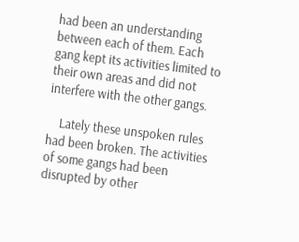had been an understanding between each of them. Each gang kept its activities limited to their own areas and did not interfere with the other gangs.

    Lately these unspoken rules had been broken. The activities of some gangs had been disrupted by other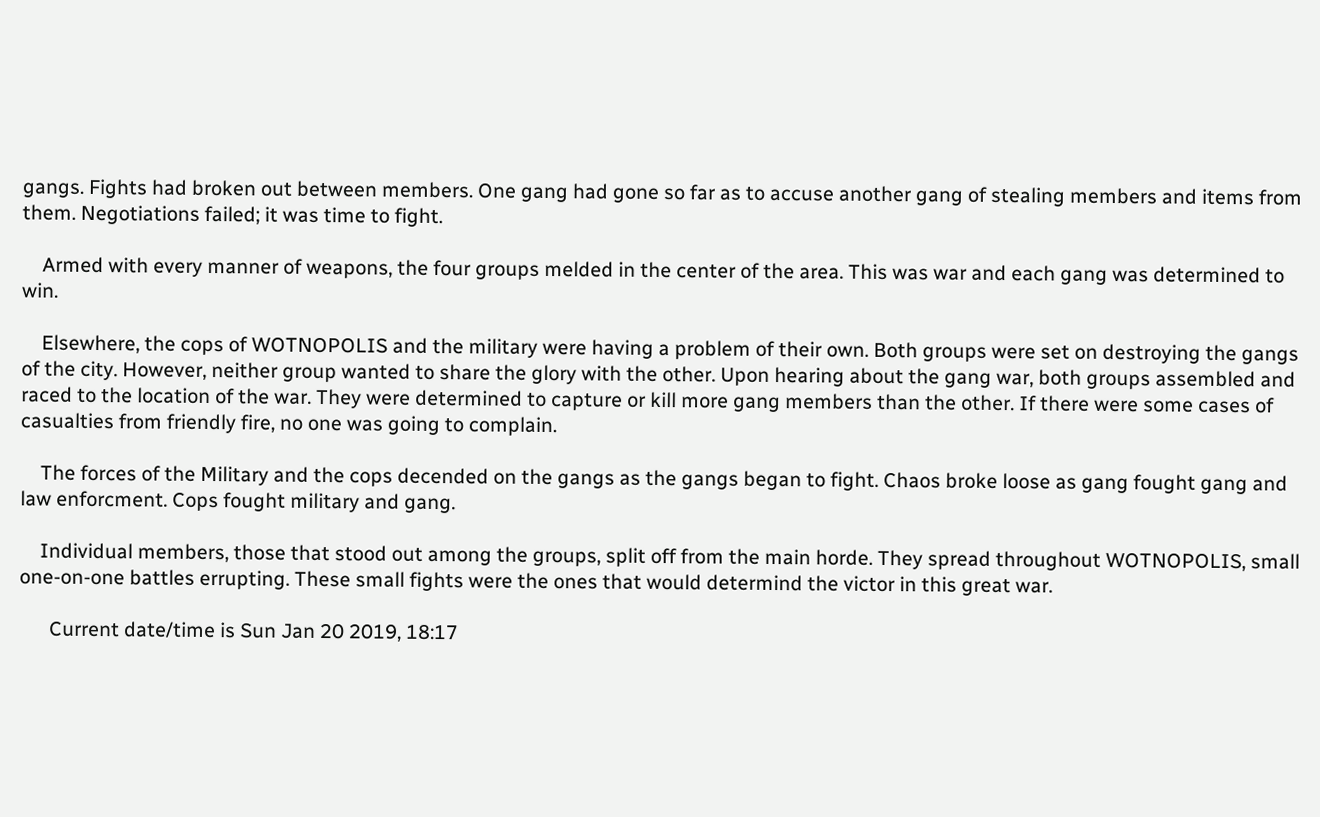gangs. Fights had broken out between members. One gang had gone so far as to accuse another gang of stealing members and items from them. Negotiations failed; it was time to fight.

    Armed with every manner of weapons, the four groups melded in the center of the area. This was war and each gang was determined to win.

    Elsewhere, the cops of WOTNOPOLIS and the military were having a problem of their own. Both groups were set on destroying the gangs of the city. However, neither group wanted to share the glory with the other. Upon hearing about the gang war, both groups assembled and raced to the location of the war. They were determined to capture or kill more gang members than the other. If there were some cases of casualties from friendly fire, no one was going to complain.

    The forces of the Military and the cops decended on the gangs as the gangs began to fight. Chaos broke loose as gang fought gang and law enforcment. Cops fought military and gang.

    Individual members, those that stood out among the groups, split off from the main horde. They spread throughout WOTNOPOLIS, small one-on-one battles errupting. These small fights were the ones that would determind the victor in this great war.

      Current date/time is Sun Jan 20 2019, 18:17